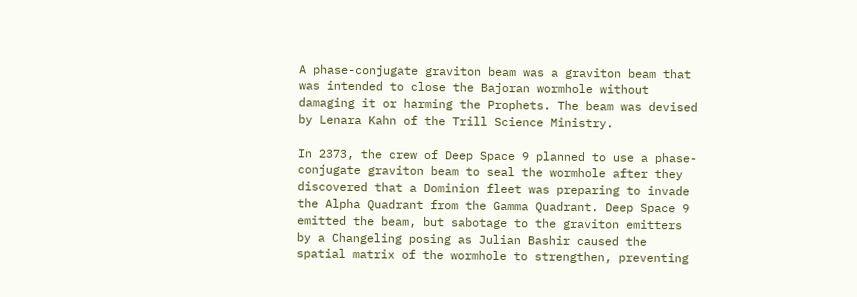A phase-conjugate graviton beam was a graviton beam that was intended to close the Bajoran wormhole without damaging it or harming the Prophets. The beam was devised by Lenara Kahn of the Trill Science Ministry.

In 2373, the crew of Deep Space 9 planned to use a phase-conjugate graviton beam to seal the wormhole after they discovered that a Dominion fleet was preparing to invade the Alpha Quadrant from the Gamma Quadrant. Deep Space 9 emitted the beam, but sabotage to the graviton emitters by a Changeling posing as Julian Bashir caused the spatial matrix of the wormhole to strengthen, preventing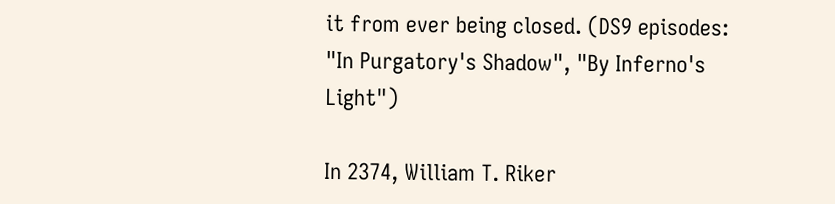it from ever being closed. (DS9 episodes: "In Purgatory's Shadow", "By Inferno's Light")

In 2374, William T. Riker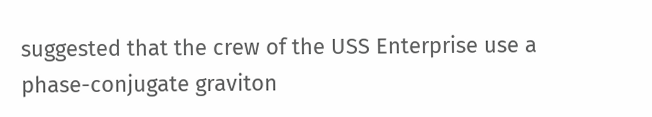suggested that the crew of the USS Enterprise use a phase-conjugate graviton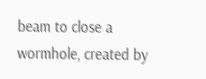beam to close a wormhole, created by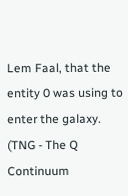Lem Faal, that the entity 0 was using to enter the galaxy. (TNG - The Q Continuum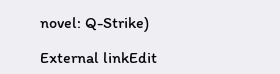novel: Q-Strike)

External linkEdit